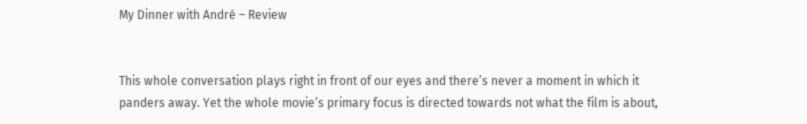My Dinner with André – Review


This whole conversation plays right in front of our eyes and there’s never a moment in which it panders away. Yet the whole movie’s primary focus is directed towards not what the film is about,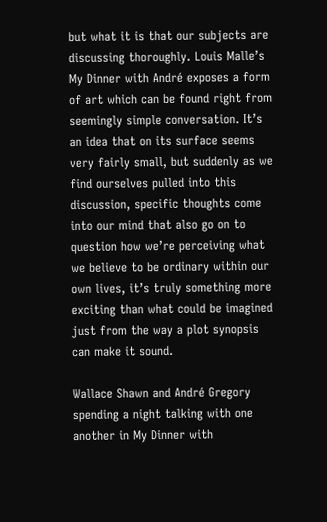but what it is that our subjects are discussing thoroughly. Louis Malle’s My Dinner with André exposes a form of art which can be found right from seemingly simple conversation. It’s an idea that on its surface seems very fairly small, but suddenly as we find ourselves pulled into this discussion, specific thoughts come into our mind that also go on to question how we’re perceiving what we believe to be ordinary within our own lives, it’s truly something more exciting than what could be imagined just from the way a plot synopsis can make it sound.

Wallace Shawn and André Gregory spending a night talking with one another in My Dinner with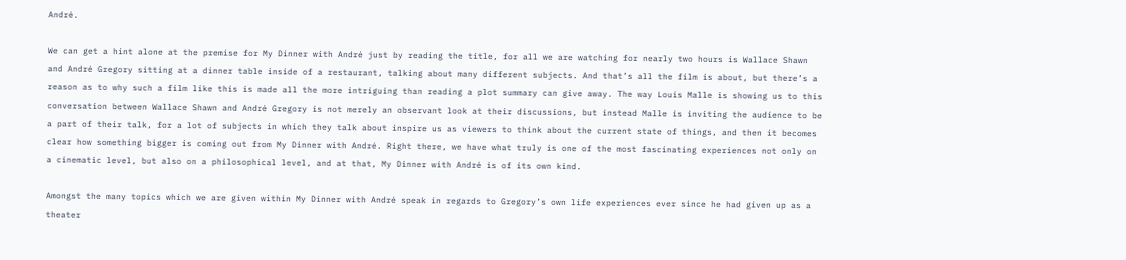André.

We can get a hint alone at the premise for My Dinner with André just by reading the title, for all we are watching for nearly two hours is Wallace Shawn and André Gregory sitting at a dinner table inside of a restaurant, talking about many different subjects. And that’s all the film is about, but there’s a reason as to why such a film like this is made all the more intriguing than reading a plot summary can give away. The way Louis Malle is showing us to this conversation between Wallace Shawn and André Gregory is not merely an observant look at their discussions, but instead Malle is inviting the audience to be a part of their talk, for a lot of subjects in which they talk about inspire us as viewers to think about the current state of things, and then it becomes clear how something bigger is coming out from My Dinner with André. Right there, we have what truly is one of the most fascinating experiences not only on a cinematic level, but also on a philosophical level, and at that, My Dinner with André is of its own kind.

Amongst the many topics which we are given within My Dinner with André speak in regards to Gregory’s own life experiences ever since he had given up as a theater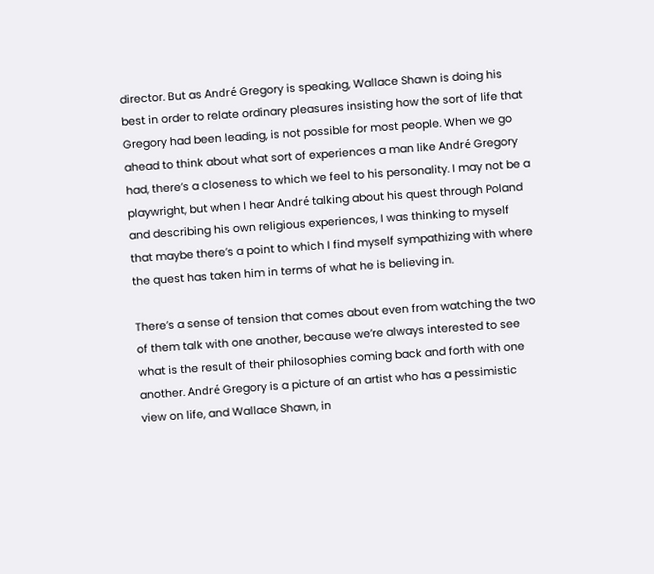director. But as André Gregory is speaking, Wallace Shawn is doing his best in order to relate ordinary pleasures insisting how the sort of life that Gregory had been leading, is not possible for most people. When we go ahead to think about what sort of experiences a man like André Gregory had, there’s a closeness to which we feel to his personality. I may not be a playwright, but when I hear André talking about his quest through Poland and describing his own religious experiences, I was thinking to myself that maybe there’s a point to which I find myself sympathizing with where the quest has taken him in terms of what he is believing in.

There’s a sense of tension that comes about even from watching the two of them talk with one another, because we’re always interested to see what is the result of their philosophies coming back and forth with one another. André Gregory is a picture of an artist who has a pessimistic view on life, and Wallace Shawn, in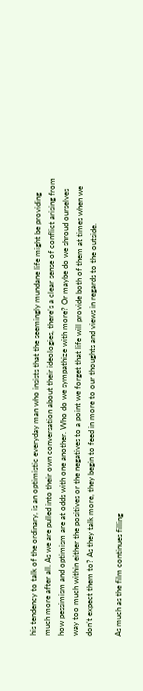his tendency to talk of the ordinary, is an optimistic everyday man who insists that the seemingly mundane life might be providing much more after all. As we are pulled into their own conversation about their ideologies, there’s a clear sense of conflict arising from how pessimism and optimism are at odds with one another. Who do we sympathize with more? Or maybe do we shroud ourselves way too much within either the positives or the negatives to a point we forget that life will provide both of them at times when we don’t expect them to? As they talk more, they begin to feed in more to our thoughts and views in regards to the outside.

As much as the film continues filling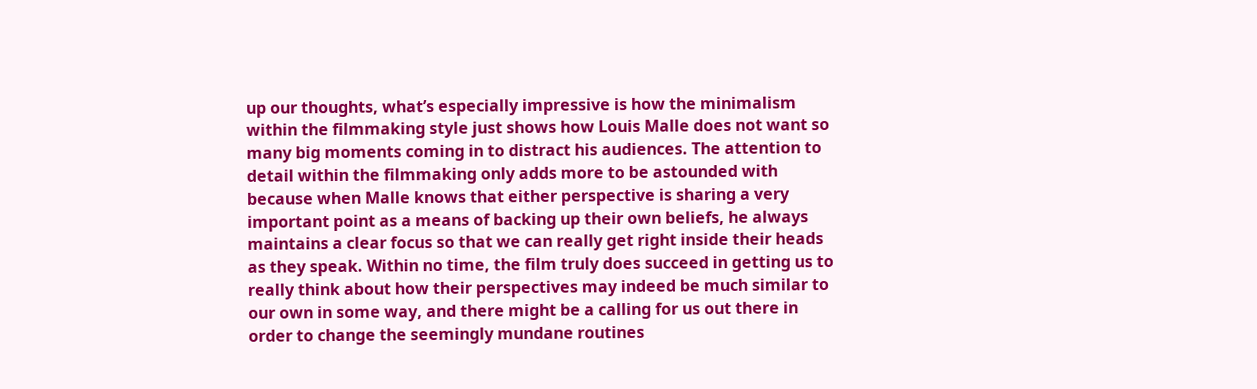up our thoughts, what’s especially impressive is how the minimalism within the filmmaking style just shows how Louis Malle does not want so many big moments coming in to distract his audiences. The attention to detail within the filmmaking only adds more to be astounded with because when Malle knows that either perspective is sharing a very important point as a means of backing up their own beliefs, he always maintains a clear focus so that we can really get right inside their heads as they speak. Within no time, the film truly does succeed in getting us to really think about how their perspectives may indeed be much similar to our own in some way, and there might be a calling for us out there in order to change the seemingly mundane routines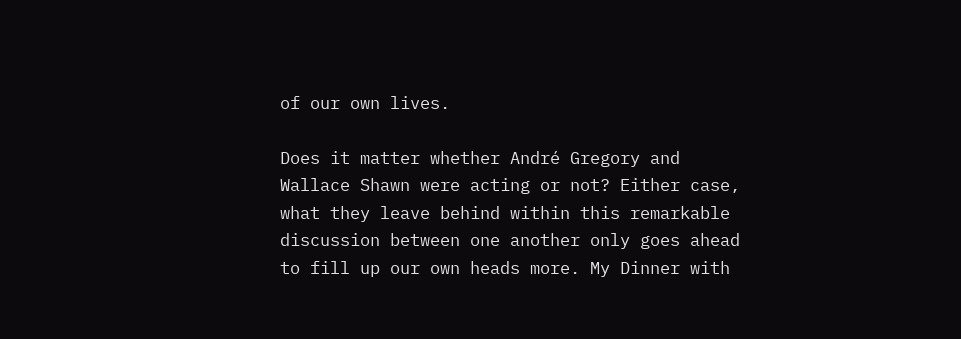of our own lives.

Does it matter whether André Gregory and Wallace Shawn were acting or not? Either case, what they leave behind within this remarkable discussion between one another only goes ahead to fill up our own heads more. My Dinner with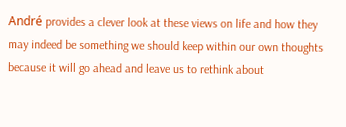André provides a clever look at these views on life and how they may indeed be something we should keep within our own thoughts because it will go ahead and leave us to rethink about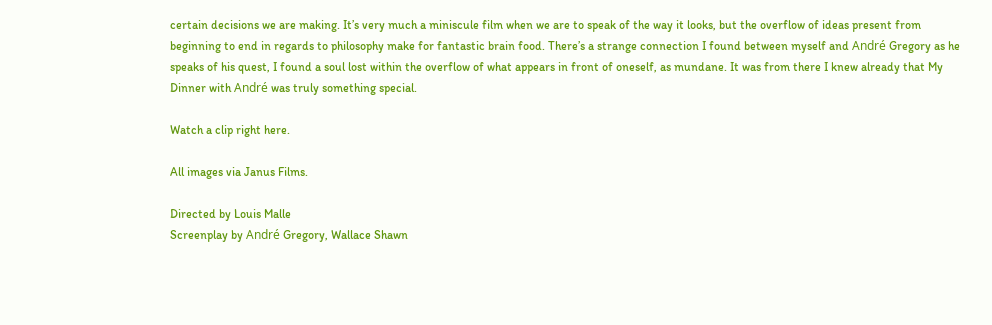certain decisions we are making. It’s very much a miniscule film when we are to speak of the way it looks, but the overflow of ideas present from beginning to end in regards to philosophy make for fantastic brain food. There’s a strange connection I found between myself and André Gregory as he speaks of his quest, I found a soul lost within the overflow of what appears in front of oneself, as mundane. It was from there I knew already that My Dinner with André was truly something special.

Watch a clip right here.

All images via Janus Films.

Directed by Louis Malle
Screenplay by André Gregory, Wallace Shawn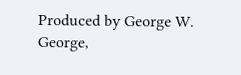Produced by George W. George,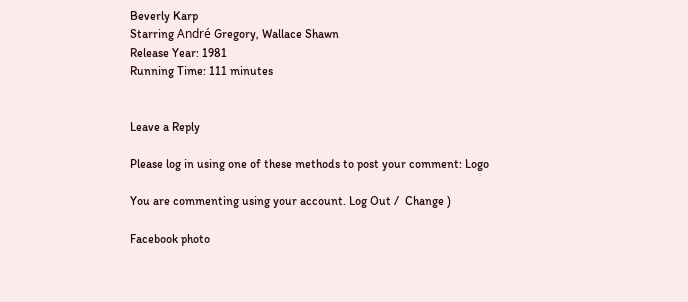Beverly Karp
Starring André Gregory, Wallace Shawn
Release Year: 1981
Running Time: 111 minutes


Leave a Reply

Please log in using one of these methods to post your comment: Logo

You are commenting using your account. Log Out /  Change )

Facebook photo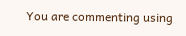You are commenting using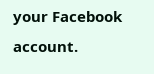your Facebook account.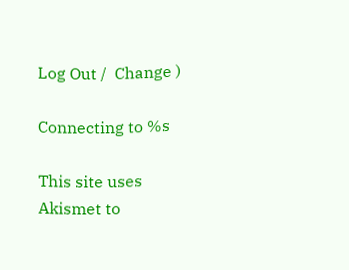Log Out /  Change )

Connecting to %s

This site uses Akismet to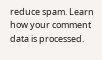reduce spam. Learn how your comment data is processed.